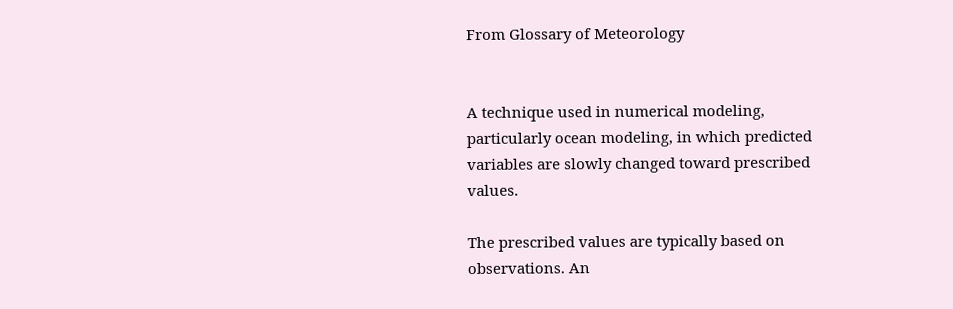From Glossary of Meteorology


A technique used in numerical modeling, particularly ocean modeling, in which predicted variables are slowly changed toward prescribed values.

The prescribed values are typically based on observations. An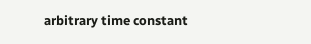arbitrary time constant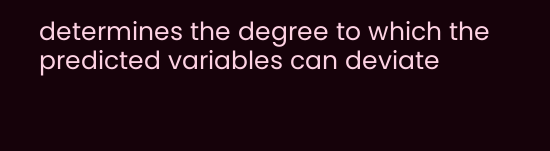determines the degree to which the predicted variables can deviate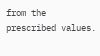from the prescribed values.